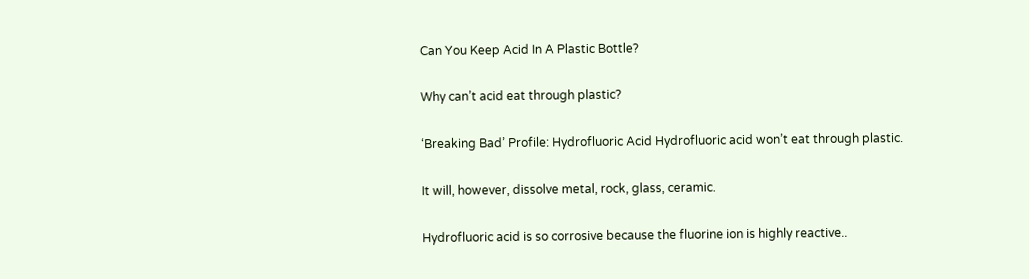Can You Keep Acid In A Plastic Bottle?

Why can’t acid eat through plastic?

‘Breaking Bad’ Profile: Hydrofluoric Acid Hydrofluoric acid won’t eat through plastic.

It will, however, dissolve metal, rock, glass, ceramic.

Hydrofluoric acid is so corrosive because the fluorine ion is highly reactive..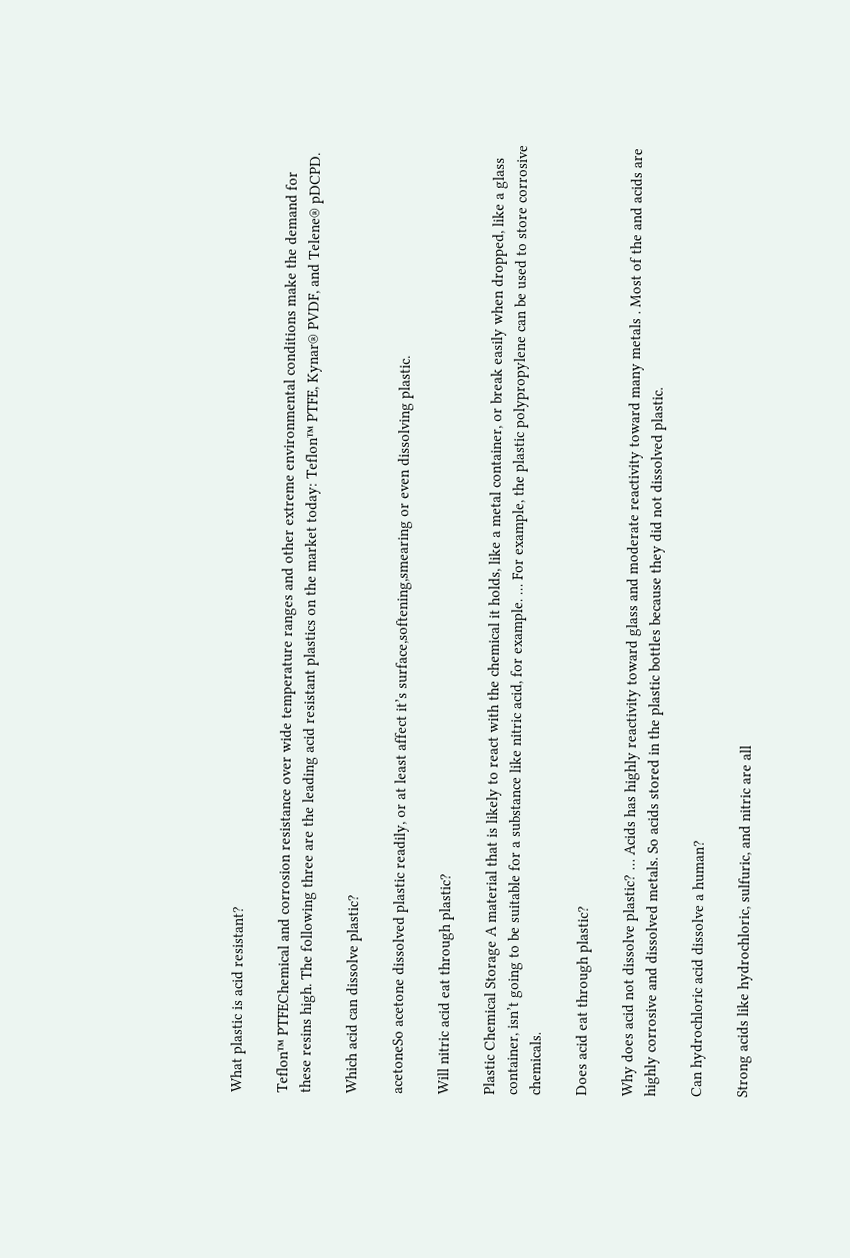What plastic is acid resistant?

Teflon™ PTFEChemical and corrosion resistance over wide temperature ranges and other extreme environmental conditions make the demand for these resins high. The following three are the leading acid resistant plastics on the market today: Teflon™ PTFE, Kynar® PVDF, and Telene® pDCPD.

Which acid can dissolve plastic?

acetoneSo acetone dissolved plastic readily, or at least affect it’s surface,softening,smearing or even dissolving plastic.

Will nitric acid eat through plastic?

Plastic Chemical Storage A material that is likely to react with the chemical it holds, like a metal container, or break easily when dropped, like a glass container, isn’t going to be suitable for a substance like nitric acid, for example. … For example, the plastic polypropylene can be used to store corrosive chemicals.

Does acid eat through plastic?

Why does acid not dissolve plastic? … Acids has highly reactivity toward glass and moderate reactivity toward many metals . Most of the and acids are highly corrosive and dissolved metals. So acids stored in the plastic bottles because they did not dissolved plastic.

Can hydrochloric acid dissolve a human?

Strong acids like hydrochloric, sulfuric, and nitric are all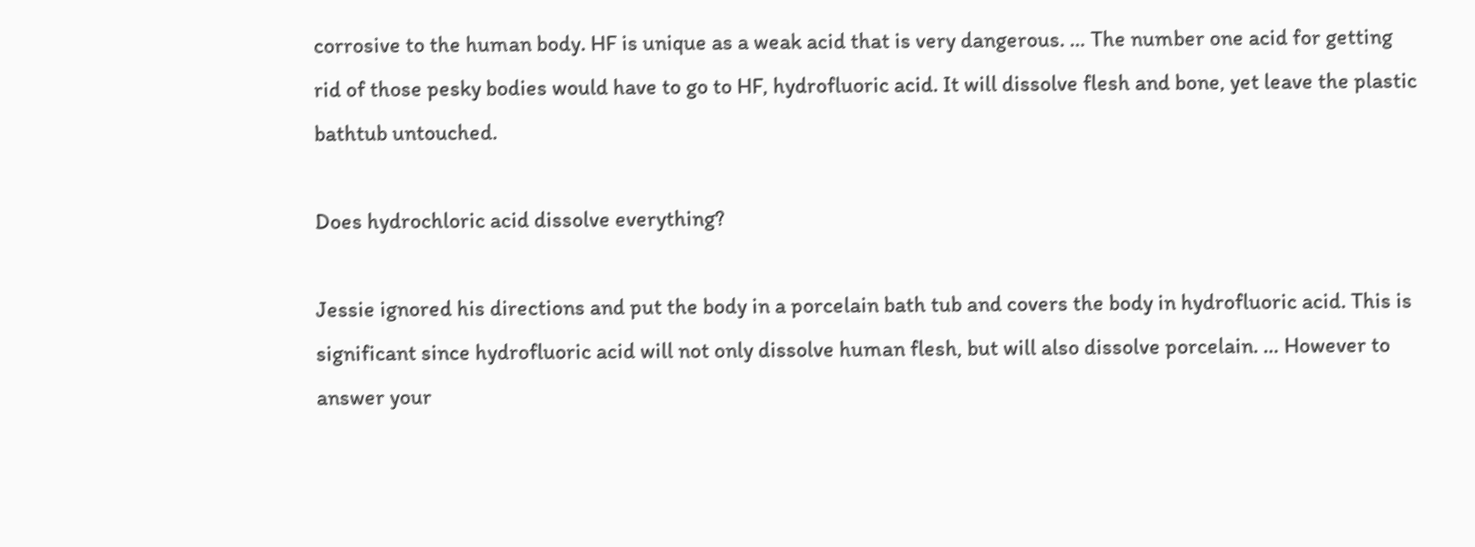corrosive to the human body. HF is unique as a weak acid that is very dangerous. … The number one acid for getting rid of those pesky bodies would have to go to HF, hydrofluoric acid. It will dissolve flesh and bone, yet leave the plastic bathtub untouched.

Does hydrochloric acid dissolve everything?

Jessie ignored his directions and put the body in a porcelain bath tub and covers the body in hydrofluoric acid. This is significant since hydrofluoric acid will not only dissolve human flesh, but will also dissolve porcelain. … However to answer your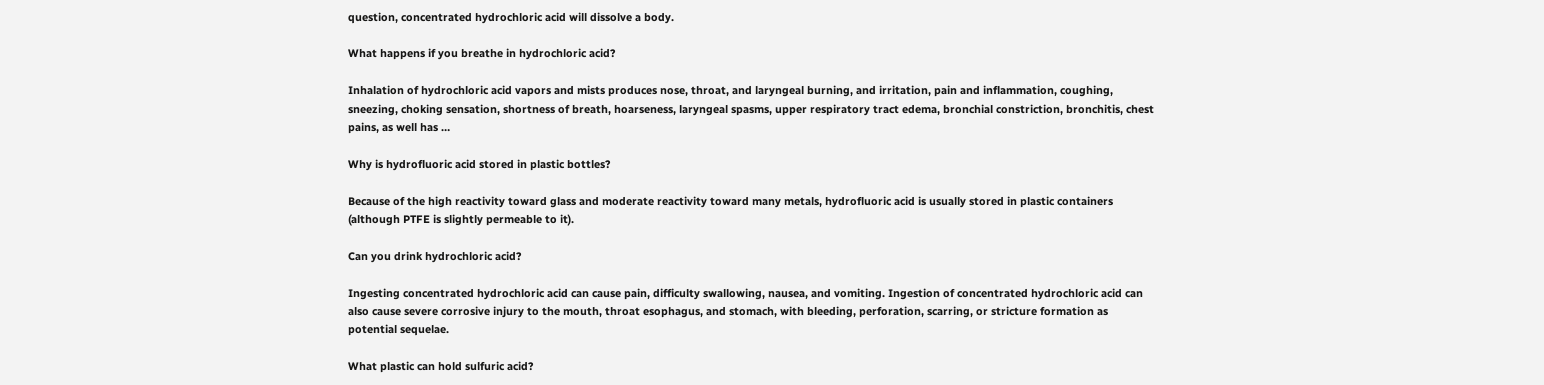question, concentrated hydrochloric acid will dissolve a body.

What happens if you breathe in hydrochloric acid?

Inhalation of hydrochloric acid vapors and mists produces nose, throat, and laryngeal burning, and irritation, pain and inflammation, coughing, sneezing, choking sensation, shortness of breath, hoarseness, laryngeal spasms, upper respiratory tract edema, bronchial constriction, bronchitis, chest pains, as well has …

Why is hydrofluoric acid stored in plastic bottles?

Because of the high reactivity toward glass and moderate reactivity toward many metals, hydrofluoric acid is usually stored in plastic containers (although PTFE is slightly permeable to it).

Can you drink hydrochloric acid?

Ingesting concentrated hydrochloric acid can cause pain, difficulty swallowing, nausea, and vomiting. Ingestion of concentrated hydrochloric acid can also cause severe corrosive injury to the mouth, throat esophagus, and stomach, with bleeding, perforation, scarring, or stricture formation as potential sequelae.

What plastic can hold sulfuric acid?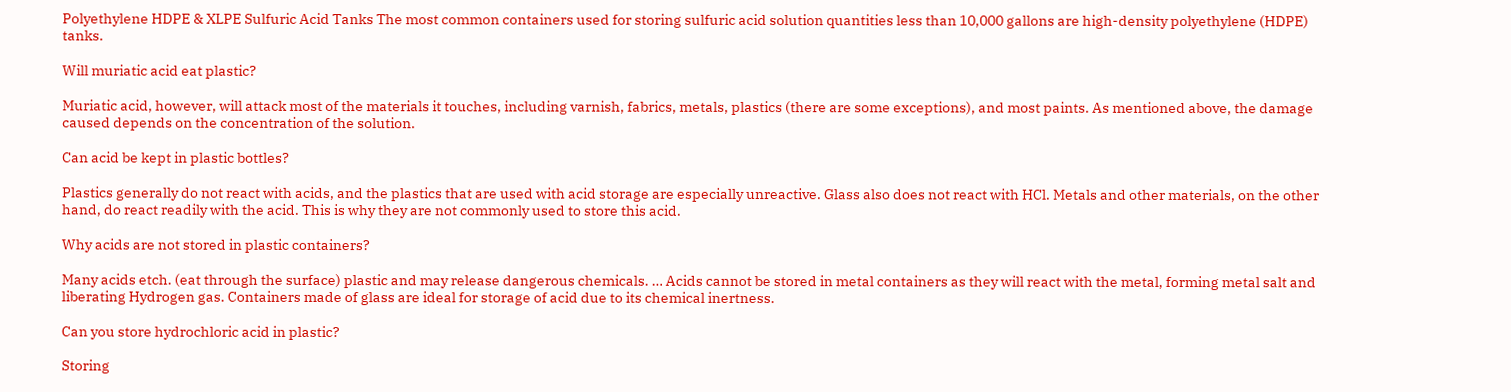Polyethylene HDPE & XLPE Sulfuric Acid Tanks The most common containers used for storing sulfuric acid solution quantities less than 10,000 gallons are high-density polyethylene (HDPE) tanks.

Will muriatic acid eat plastic?

Muriatic acid, however, will attack most of the materials it touches, including varnish, fabrics, metals, plastics (there are some exceptions), and most paints. As mentioned above, the damage caused depends on the concentration of the solution.

Can acid be kept in plastic bottles?

Plastics generally do not react with acids, and the plastics that are used with acid storage are especially unreactive. Glass also does not react with HCl. Metals and other materials, on the other hand, do react readily with the acid. This is why they are not commonly used to store this acid.

Why acids are not stored in plastic containers?

Many acids etch. (eat through the surface) plastic and may release dangerous chemicals. … Acids cannot be stored in metal containers as they will react with the metal, forming metal salt and liberating Hydrogen gas. Containers made of glass are ideal for storage of acid due to its chemical inertness.

Can you store hydrochloric acid in plastic?

Storing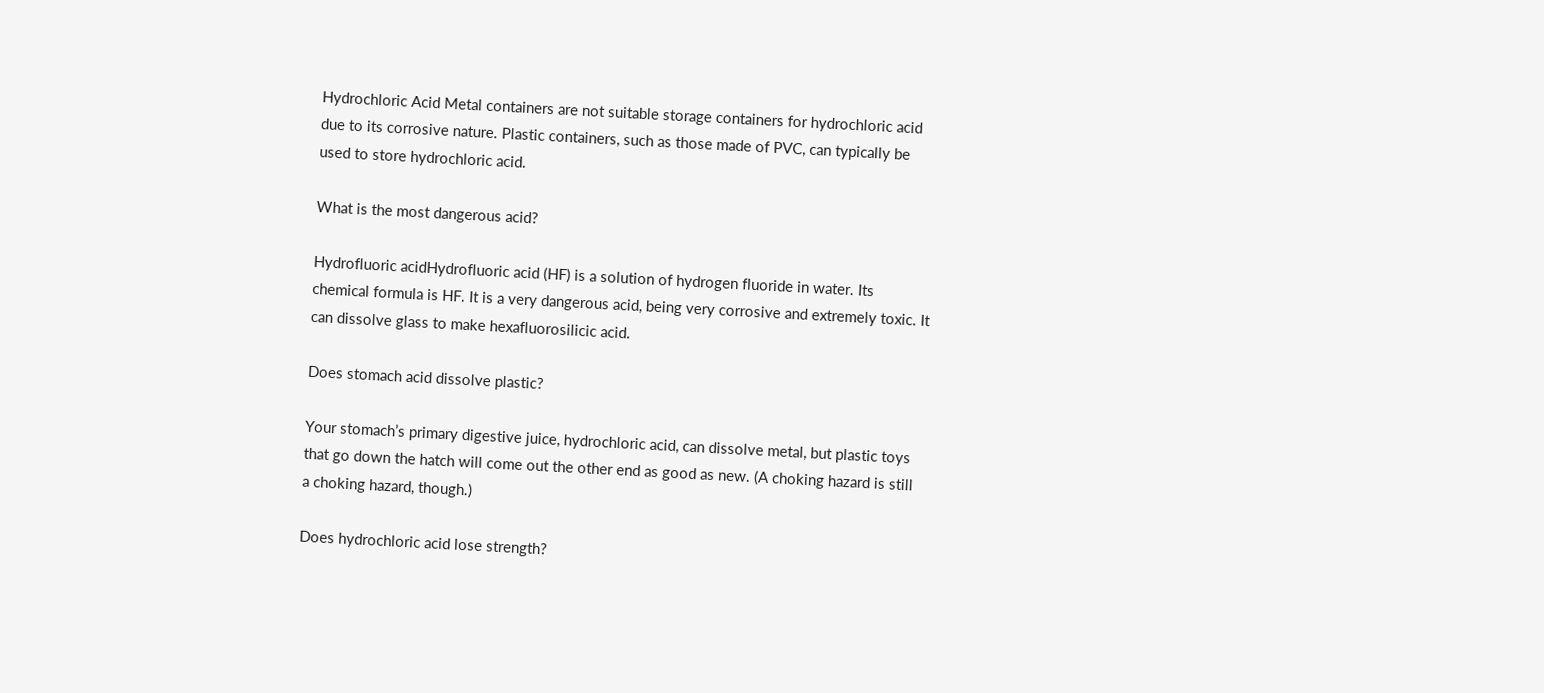Hydrochloric Acid Metal containers are not suitable storage containers for hydrochloric acid due to its corrosive nature. Plastic containers, such as those made of PVC, can typically be used to store hydrochloric acid.

What is the most dangerous acid?

Hydrofluoric acidHydrofluoric acid (HF) is a solution of hydrogen fluoride in water. Its chemical formula is HF. It is a very dangerous acid, being very corrosive and extremely toxic. It can dissolve glass to make hexafluorosilicic acid.

Does stomach acid dissolve plastic?

Your stomach’s primary digestive juice, hydrochloric acid, can dissolve metal, but plastic toys that go down the hatch will come out the other end as good as new. (A choking hazard is still a choking hazard, though.)

Does hydrochloric acid lose strength?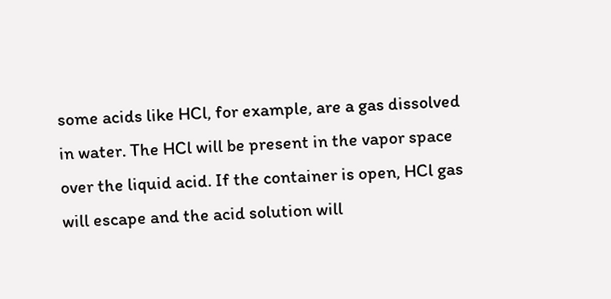some acids like HCl, for example, are a gas dissolved in water. The HCl will be present in the vapor space over the liquid acid. If the container is open, HCl gas will escape and the acid solution will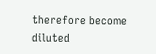therefore become diluted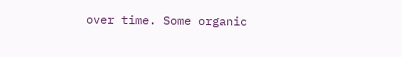over time. Some organic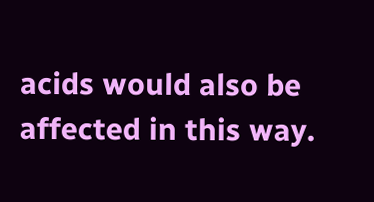acids would also be affected in this way.